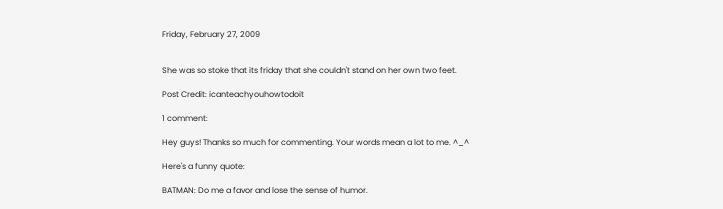Friday, February 27, 2009


She was so stoke that its friday that she couldn't stand on her own two feet.

Post Credit: icanteachyouhowtodoit

1 comment:

Hey guys! Thanks so much for commenting. Your words mean a lot to me. ^_^

Here's a funny quote:

BATMAN: Do me a favor and lose the sense of humor.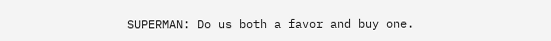SUPERMAN: Do us both a favor and buy one.